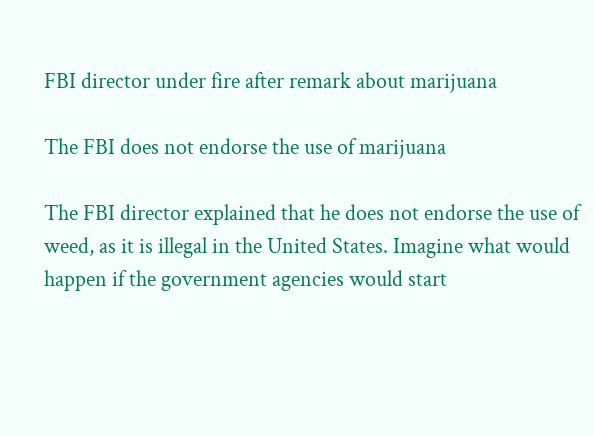FBI director under fire after remark about marijuana

The FBI does not endorse the use of marijuana

The FBI director explained that he does not endorse the use of weed, as it is illegal in the United States. Imagine what would happen if the government agencies would start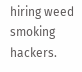hiring weed smoking hackers.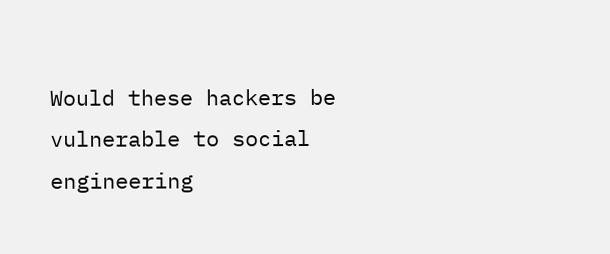Would these hackers be vulnerable to social engineering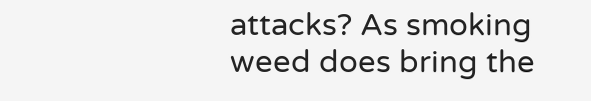attacks? As smoking weed does bring the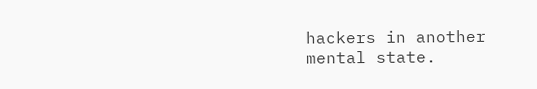hackers in another mental state.